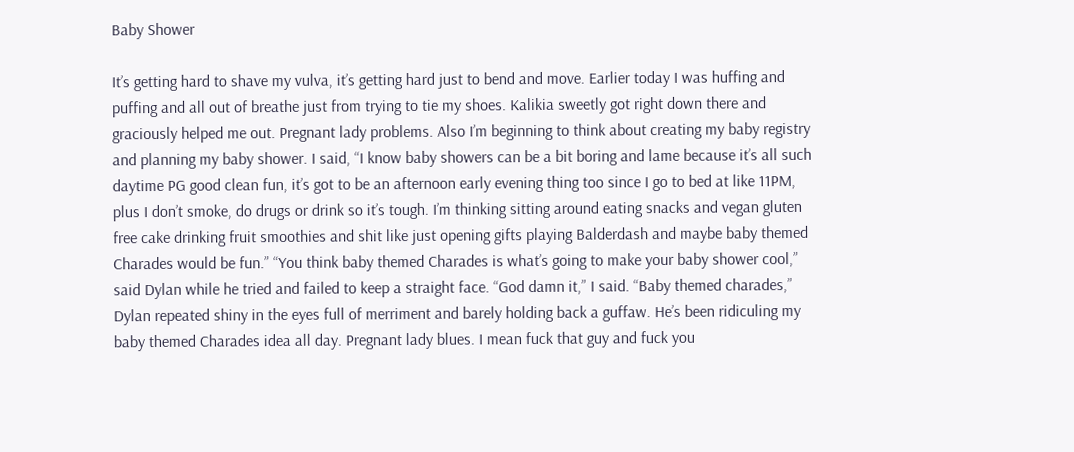Baby Shower

It’s getting hard to shave my vulva, it’s getting hard just to bend and move. Earlier today I was huffing and puffing and all out of breathe just from trying to tie my shoes. Kalikia sweetly got right down there and graciously helped me out. Pregnant lady problems. Also I’m beginning to think about creating my baby registry and planning my baby shower. I said, “I know baby showers can be a bit boring and lame because it’s all such daytime PG good clean fun, it’s got to be an afternoon early evening thing too since I go to bed at like 11PM, plus I don’t smoke, do drugs or drink so it’s tough. I’m thinking sitting around eating snacks and vegan gluten free cake drinking fruit smoothies and shit like just opening gifts playing Balderdash and maybe baby themed Charades would be fun.” “You think baby themed Charades is what’s going to make your baby shower cool,” said Dylan while he tried and failed to keep a straight face. “God damn it,” I said. “Baby themed charades,” Dylan repeated shiny in the eyes full of merriment and barely holding back a guffaw. He’s been ridiculing my baby themed Charades idea all day. Pregnant lady blues. I mean fuck that guy and fuck you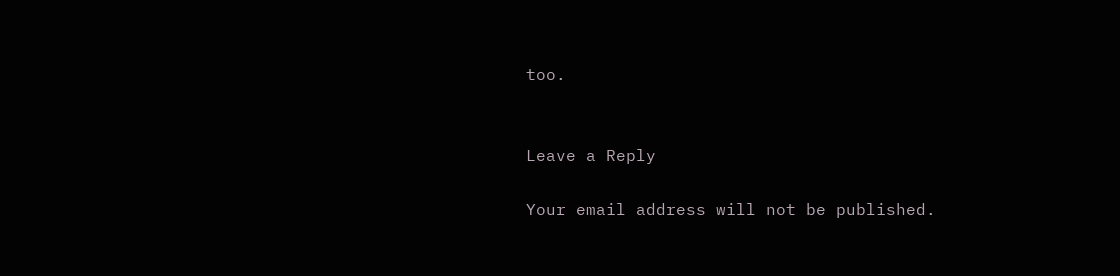too.


Leave a Reply

Your email address will not be published.